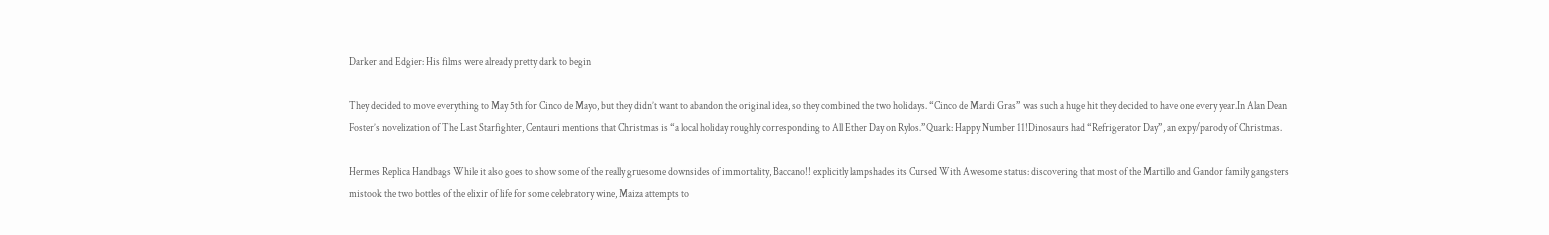Darker and Edgier: His films were already pretty dark to begin

They decided to move everything to May 5th for Cinco de Mayo, but they didn’t want to abandon the original idea, so they combined the two holidays. “Cinco de Mardi Gras” was such a huge hit they decided to have one every year.In Alan Dean Foster’s novelization of The Last Starfighter, Centauri mentions that Christmas is “a local holiday roughly corresponding to All Ether Day on Rylos.”Quark: Happy Number 11!Dinosaurs had “Refrigerator Day”, an expy/parody of Christmas.

Hermes Replica Handbags While it also goes to show some of the really gruesome downsides of immortality, Baccano!! explicitly lampshades its Cursed With Awesome status: discovering that most of the Martillo and Gandor family gangsters mistook the two bottles of the elixir of life for some celebratory wine, Maiza attempts to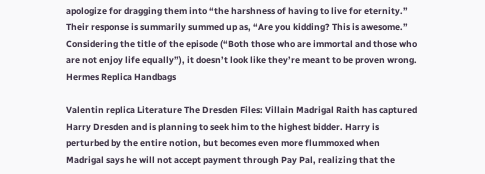apologize for dragging them into “the harshness of having to live for eternity.” Their response is summarily summed up as, “Are you kidding? This is awesome.” Considering the title of the episode (“Both those who are immortal and those who are not enjoy life equally”), it doesn’t look like they’re meant to be proven wrong. Hermes Replica Handbags

Valentin replica Literature The Dresden Files: Villain Madrigal Raith has captured Harry Dresden and is planning to seek him to the highest bidder. Harry is perturbed by the entire notion, but becomes even more flummoxed when Madrigal says he will not accept payment through Pay Pal, realizing that the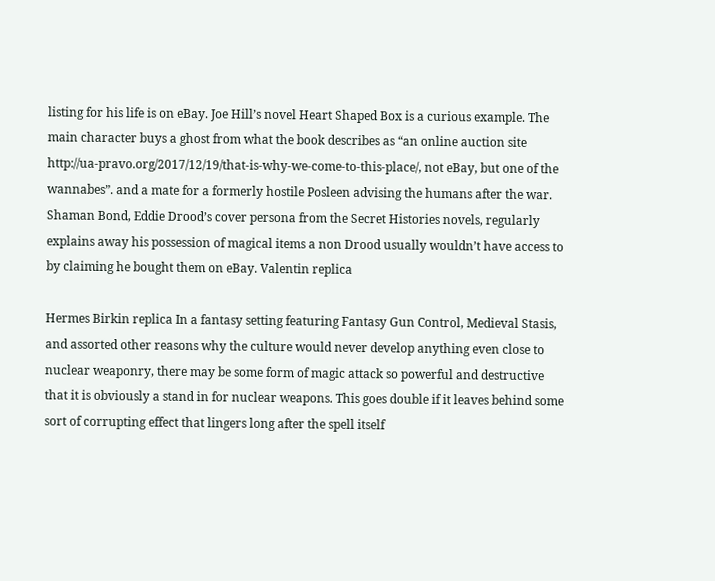listing for his life is on eBay. Joe Hill’s novel Heart Shaped Box is a curious example. The main character buys a ghost from what the book describes as “an online auction site http://ua-pravo.org/2017/12/19/that-is-why-we-come-to-this-place/, not eBay, but one of the wannabes”. and a mate for a formerly hostile Posleen advising the humans after the war. Shaman Bond, Eddie Drood’s cover persona from the Secret Histories novels, regularly explains away his possession of magical items a non Drood usually wouldn’t have access to by claiming he bought them on eBay. Valentin replica

Hermes Birkin replica In a fantasy setting featuring Fantasy Gun Control, Medieval Stasis, and assorted other reasons why the culture would never develop anything even close to nuclear weaponry, there may be some form of magic attack so powerful and destructive that it is obviously a stand in for nuclear weapons. This goes double if it leaves behind some sort of corrupting effect that lingers long after the spell itself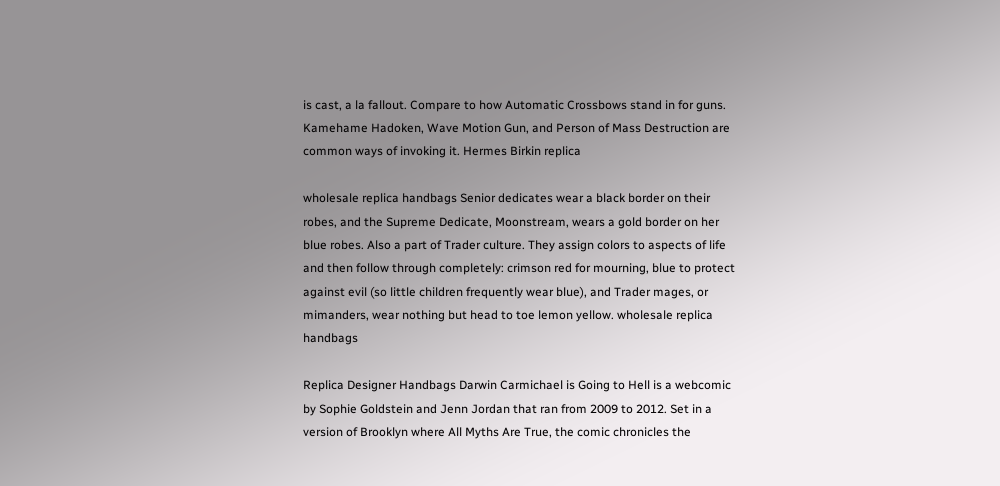is cast, a la fallout. Compare to how Automatic Crossbows stand in for guns. Kamehame Hadoken, Wave Motion Gun, and Person of Mass Destruction are common ways of invoking it. Hermes Birkin replica

wholesale replica handbags Senior dedicates wear a black border on their robes, and the Supreme Dedicate, Moonstream, wears a gold border on her blue robes. Also a part of Trader culture. They assign colors to aspects of life and then follow through completely: crimson red for mourning, blue to protect against evil (so little children frequently wear blue), and Trader mages, or mimanders, wear nothing but head to toe lemon yellow. wholesale replica handbags

Replica Designer Handbags Darwin Carmichael is Going to Hell is a webcomic by Sophie Goldstein and Jenn Jordan that ran from 2009 to 2012. Set in a version of Brooklyn where All Myths Are True, the comic chronicles the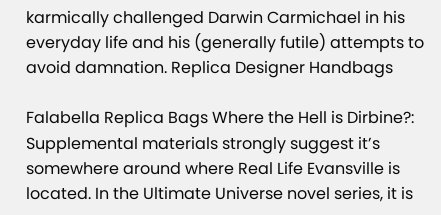karmically challenged Darwin Carmichael in his everyday life and his (generally futile) attempts to avoid damnation. Replica Designer Handbags

Falabella Replica Bags Where the Hell is Dirbine?: Supplemental materials strongly suggest it’s somewhere around where Real Life Evansville is located. In the Ultimate Universe novel series, it is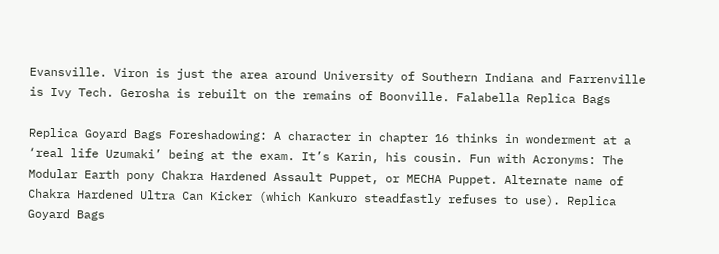Evansville. Viron is just the area around University of Southern Indiana and Farrenville is Ivy Tech. Gerosha is rebuilt on the remains of Boonville. Falabella Replica Bags

Replica Goyard Bags Foreshadowing: A character in chapter 16 thinks in wonderment at a ‘real life Uzumaki’ being at the exam. It’s Karin, his cousin. Fun with Acronyms: The Modular Earth pony Chakra Hardened Assault Puppet, or MECHA Puppet. Alternate name of Chakra Hardened Ultra Can Kicker (which Kankuro steadfastly refuses to use). Replica Goyard Bags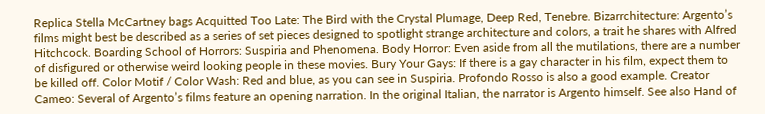Replica Stella McCartney bags Acquitted Too Late: The Bird with the Crystal Plumage, Deep Red, Tenebre. Bizarrchitecture: Argento’s films might best be described as a series of set pieces designed to spotlight strange architecture and colors, a trait he shares with Alfred Hitchcock. Boarding School of Horrors: Suspiria and Phenomena. Body Horror: Even aside from all the mutilations, there are a number of disfigured or otherwise weird looking people in these movies. Bury Your Gays: If there is a gay character in his film, expect them to be killed off. Color Motif / Color Wash: Red and blue, as you can see in Suspiria. Profondo Rosso is also a good example. Creator Cameo: Several of Argento’s films feature an opening narration. In the original Italian, the narrator is Argento himself. See also Hand of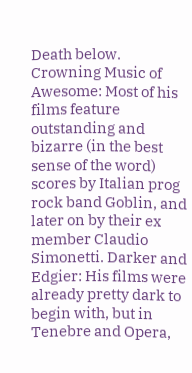Death below. Crowning Music of Awesome: Most of his films feature outstanding and bizarre (in the best sense of the word) scores by Italian prog rock band Goblin, and later on by their ex member Claudio Simonetti. Darker and Edgier: His films were already pretty dark to begin with, but in Tenebre and Opera,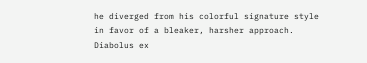he diverged from his colorful signature style in favor of a bleaker, harsher approach. Diabolus ex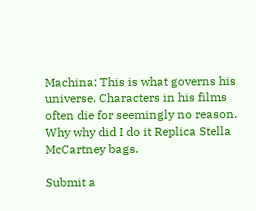Machina: This is what governs his universe. Characters in his films often die for seemingly no reason. Why why did I do it Replica Stella McCartney bags.

Submit a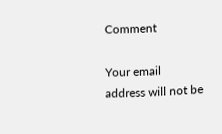Comment

Your email address will not be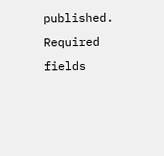published. Required fields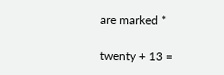are marked *

twenty + 13 =